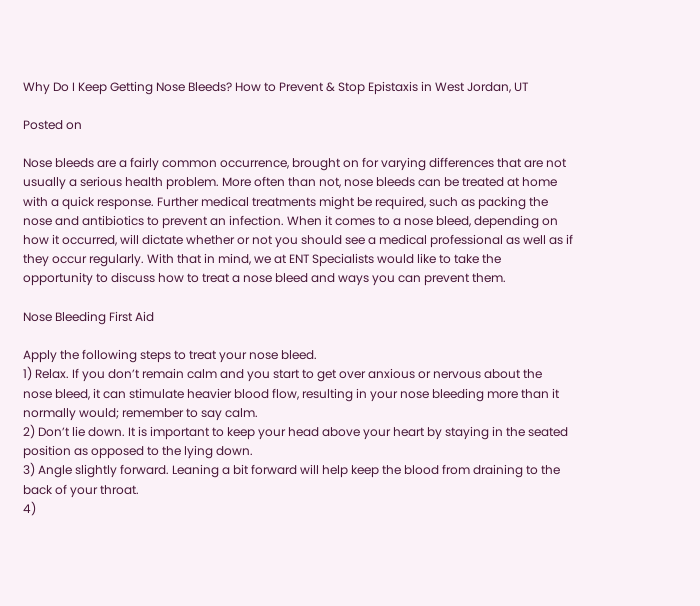Why Do I Keep Getting Nose Bleeds? How to Prevent & Stop Epistaxis in West Jordan, UT

Posted on

Nose bleeds are a fairly common occurrence, brought on for varying differences that are not usually a serious health problem. More often than not, nose bleeds can be treated at home with a quick response. Further medical treatments might be required, such as packing the nose and antibiotics to prevent an infection. When it comes to a nose bleed, depending on how it occurred, will dictate whether or not you should see a medical professional as well as if they occur regularly. With that in mind, we at ENT Specialists would like to take the opportunity to discuss how to treat a nose bleed and ways you can prevent them.

Nose Bleeding First Aid

Apply the following steps to treat your nose bleed.
1) Relax. If you don’t remain calm and you start to get over anxious or nervous about the nose bleed, it can stimulate heavier blood flow, resulting in your nose bleeding more than it normally would; remember to say calm.
2) Don’t lie down. It is important to keep your head above your heart by staying in the seated position as opposed to the lying down.
3) Angle slightly forward. Leaning a bit forward will help keep the blood from draining to the back of your throat.
4)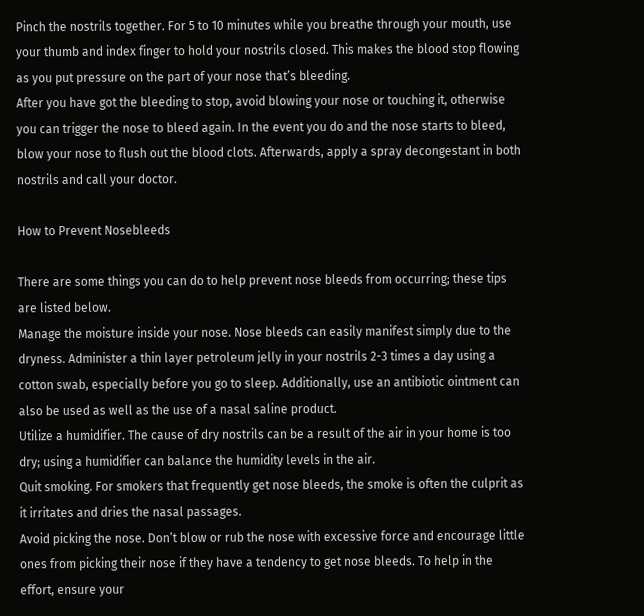Pinch the nostrils together. For 5 to 10 minutes while you breathe through your mouth, use your thumb and index finger to hold your nostrils closed. This makes the blood stop flowing as you put pressure on the part of your nose that’s bleeding.
After you have got the bleeding to stop, avoid blowing your nose or touching it, otherwise you can trigger the nose to bleed again. In the event you do and the nose starts to bleed, blow your nose to flush out the blood clots. Afterwards, apply a spray decongestant in both nostrils and call your doctor.

How to Prevent Nosebleeds

There are some things you can do to help prevent nose bleeds from occurring; these tips are listed below.
Manage the moisture inside your nose. Nose bleeds can easily manifest simply due to the dryness. Administer a thin layer petroleum jelly in your nostrils 2-3 times a day using a cotton swab, especially before you go to sleep. Additionally, use an antibiotic ointment can also be used as well as the use of a nasal saline product.
Utilize a humidifier. The cause of dry nostrils can be a result of the air in your home is too dry; using a humidifier can balance the humidity levels in the air.
Quit smoking. For smokers that frequently get nose bleeds, the smoke is often the culprit as it irritates and dries the nasal passages.
Avoid picking the nose. Don’t blow or rub the nose with excessive force and encourage little ones from picking their nose if they have a tendency to get nose bleeds. To help in the effort, ensure your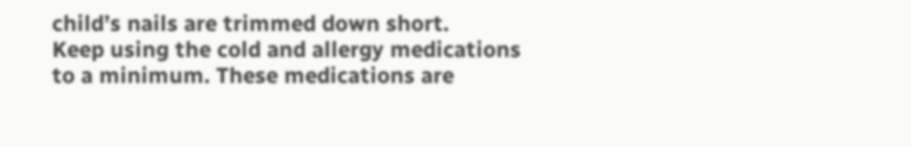child’s nails are trimmed down short.
Keep using the cold and allergy medications to a minimum. These medications are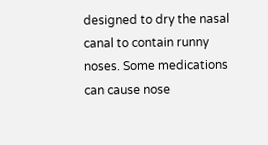designed to dry the nasal canal to contain runny noses. Some medications can cause nose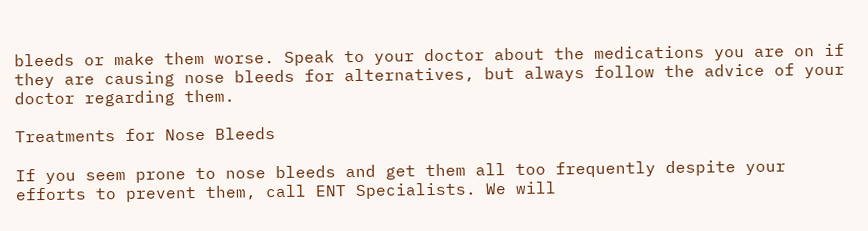bleeds or make them worse. Speak to your doctor about the medications you are on if they are causing nose bleeds for alternatives, but always follow the advice of your doctor regarding them.

Treatments for Nose Bleeds

If you seem prone to nose bleeds and get them all too frequently despite your efforts to prevent them, call ENT Specialists. We will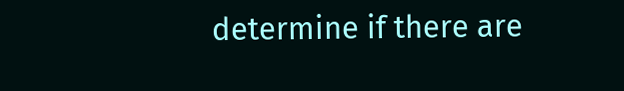determine if there are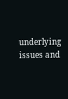underlying issues and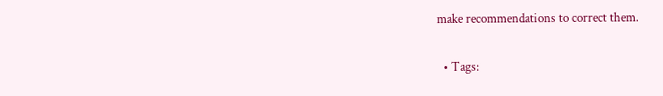make recommendations to correct them.

  • Tags: